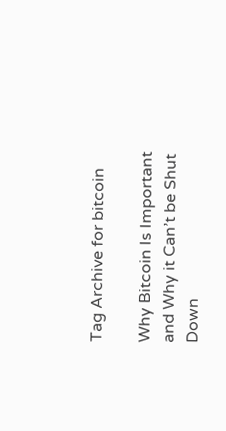Tag Archive for bitcoin

Why Bitcoin Is Important and Why it Can’t be Shut Down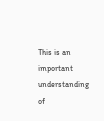This is an important understanding of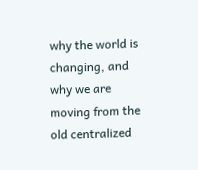why the world is changing, and why we are moving from the old centralized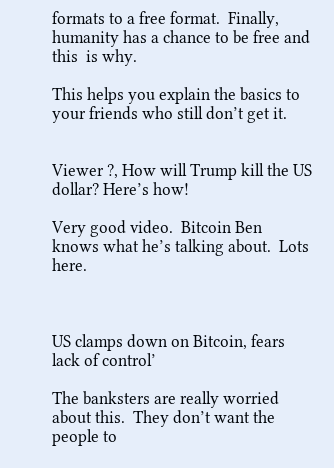formats to a free format.  Finally, humanity has a chance to be free and this  is why.

This helps you explain the basics to your friends who still don’t get it.


Viewer ?, How will Trump kill the US dollar? Here’s how!

Very good video.  Bitcoin Ben knows what he’s talking about.  Lots here.



US clamps down on Bitcoin, fears lack of control’

The banksters are really worried about this.  They don’t want the people to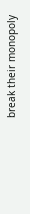break their monopoly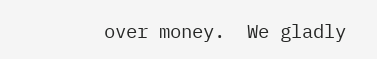over money.  We gladly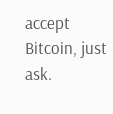accept Bitcoin, just ask.